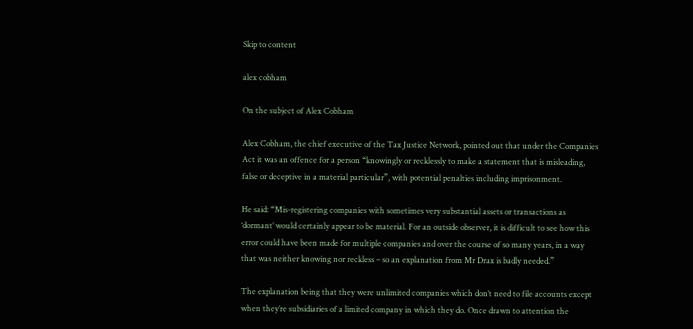Skip to content

alex cobham

On the subject of Alex Cobham

Alex Cobham, the chief executive of the Tax Justice Network, pointed out that under the Companies Act it was an offence for a person “knowingly or recklessly to make a statement that is misleading, false or deceptive in a material particular”, with potential penalties including imprisonment.

He said: “Mis-registering companies with sometimes very substantial assets or transactions as ‘dormant’ would certainly appear to be material. For an outside observer, it is difficult to see how this error could have been made for multiple companies and over the course of so many years, in a way that was neither knowing nor reckless – so an explanation from Mr Drax is badly needed.”

The explanation being that they were unlimited companies which don’t need to file accounts except when they’re subsidiaries of a limited company in which they do. Once drawn to attention the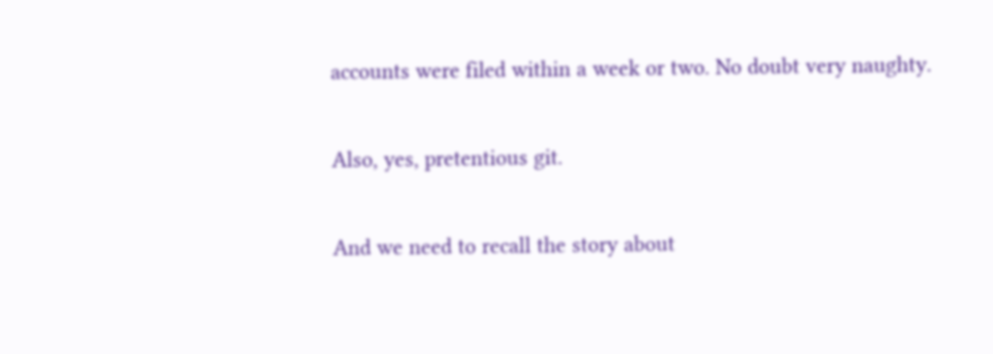accounts were filed within a week or two. No doubt very naughty.

Also, yes, pretentious git.

And we need to recall the story about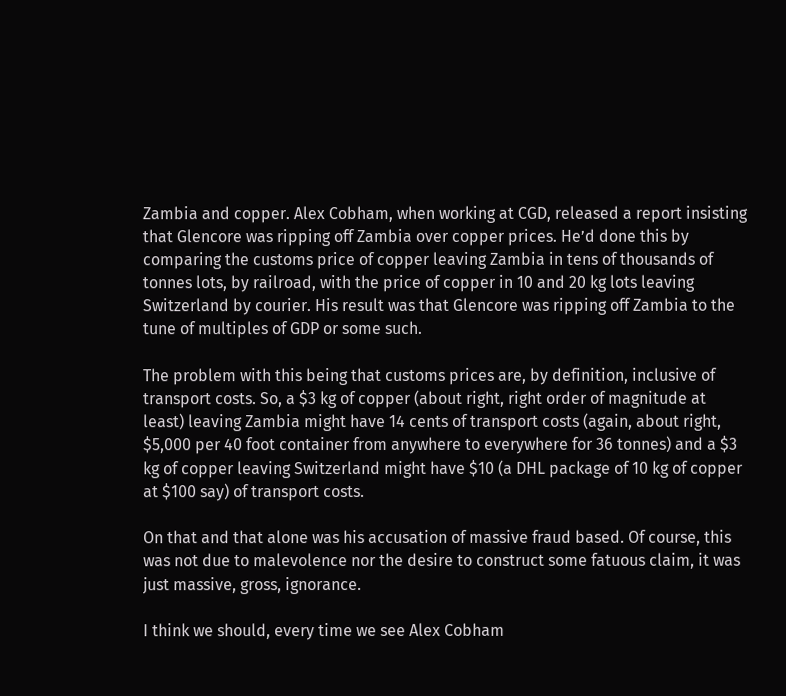Zambia and copper. Alex Cobham, when working at CGD, released a report insisting that Glencore was ripping off Zambia over copper prices. He’d done this by comparing the customs price of copper leaving Zambia in tens of thousands of tonnes lots, by railroad, with the price of copper in 10 and 20 kg lots leaving Switzerland by courier. His result was that Glencore was ripping off Zambia to the tune of multiples of GDP or some such.

The problem with this being that customs prices are, by definition, inclusive of transport costs. So, a $3 kg of copper (about right, right order of magnitude at least) leaving Zambia might have 14 cents of transport costs (again, about right, $5,000 per 40 foot container from anywhere to everywhere for 36 tonnes) and a $3 kg of copper leaving Switzerland might have $10 (a DHL package of 10 kg of copper at $100 say) of transport costs.

On that and that alone was his accusation of massive fraud based. Of course, this was not due to malevolence nor the desire to construct some fatuous claim, it was just massive, gross, ignorance.

I think we should, every time we see Alex Cobham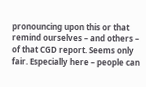pronouncing upon this or that remind ourselves – and others – of that CGD report. Seems only fair. Especially here – people can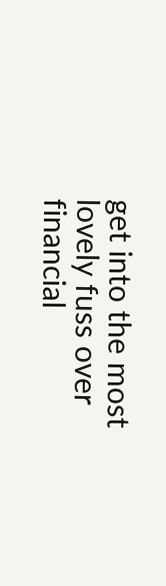get into the most lovely fuss over financial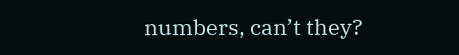numbers, can’t they?